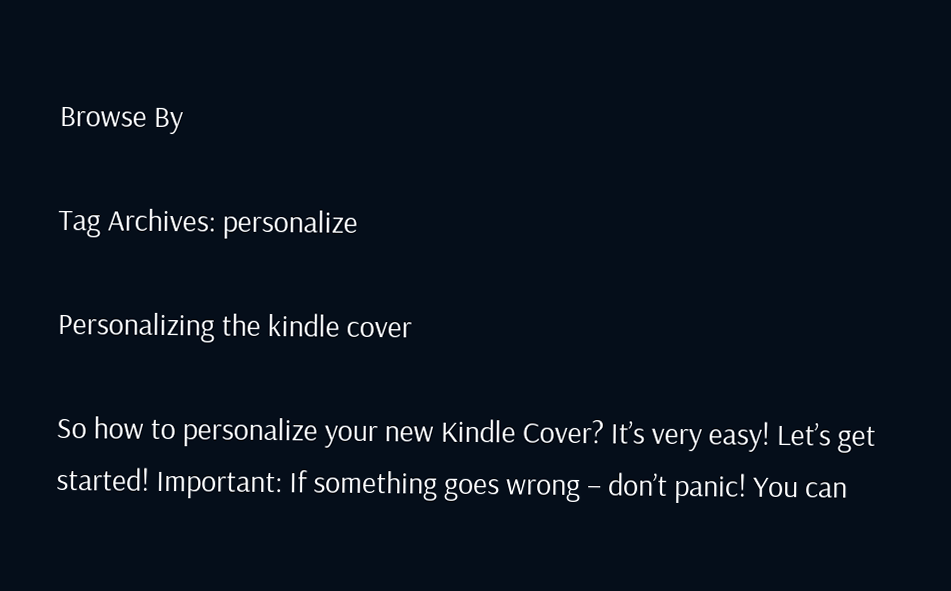Browse By

Tag Archives: personalize

Personalizing the kindle cover

So how to personalize your new Kindle Cover? It’s very easy! Let’s get started! Important: If something goes wrong – don’t panic! You can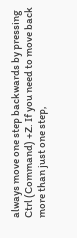always move one step backwards by pressing Ctrl (Command) +Z. If you need to move back more than just one step,